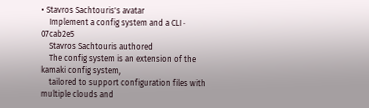• Stavros Sachtouris's avatar
    Implement a config system and a CLI · 07cab2e5
    Stavros Sachtouris authored
    The config system is an extension of the kamaki config system,
    tailored to support configuration files with multiple clouds and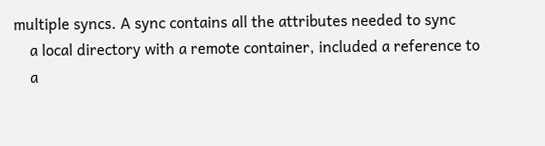multiple syncs. A sync contains all the attributes needed to sync
    a local directory with a remote container, included a reference to
    a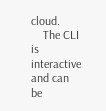cloud.
    The CLI is interactive and can be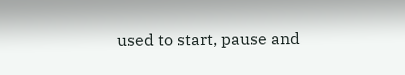used to start, pause and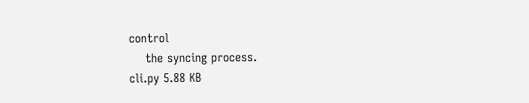control
    the syncing process.
cli.py 5.88 KB